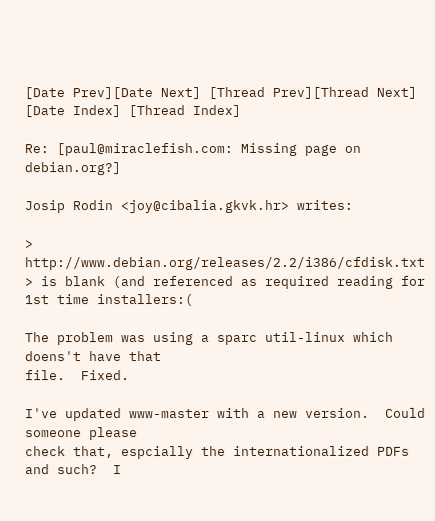[Date Prev][Date Next] [Thread Prev][Thread Next] [Date Index] [Thread Index]

Re: [paul@miraclefish.com: Missing page on debian.org?]

Josip Rodin <joy@cibalia.gkvk.hr> writes:

>   http://www.debian.org/releases/2.2/i386/cfdisk.txt
> is blank (and referenced as required reading for 1st time installers:(

The problem was using a sparc util-linux which doens't have that
file.  Fixed.

I've updated www-master with a new version.  Could someone please
check that, espcially the internationalized PDFs and such?  I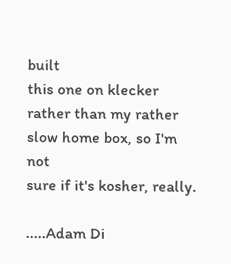built
this one on klecker rather than my rather slow home box, so I'm not
sure if it's kosher, really.

.....Adam Di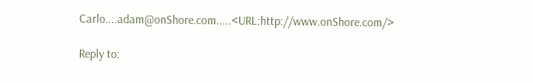Carlo....adam@onShore.com.....<URL:http://www.onShore.com/>

Reply to: